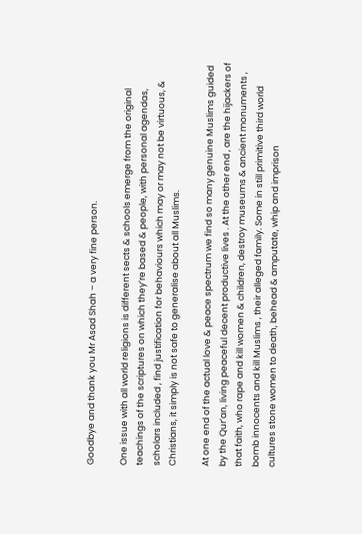Goodbye and thank you Mr Asad Shah – a very fine person.

One issue with all world religions is different sects & schools emerge from the original teachings of the scriptures on which they’re based & people, with personal agendas, scholars included , find justification for behaviours which may or may not be virtuous, & Christians, it simply is not safe to generalise about all Muslims.

At one end of the actual love & peace spectrum we find so many genuine Muslims guided by the Qur’an, living peaceful decent productive lives . At the other end , are the hijackers of that faith, who rape and kill women & children, destroy museums & ancient monuments , bomb innocents and kill Muslims , their alleged family. Some in still primitive third world cultures stone women to death, behead & amputate, whip and imprison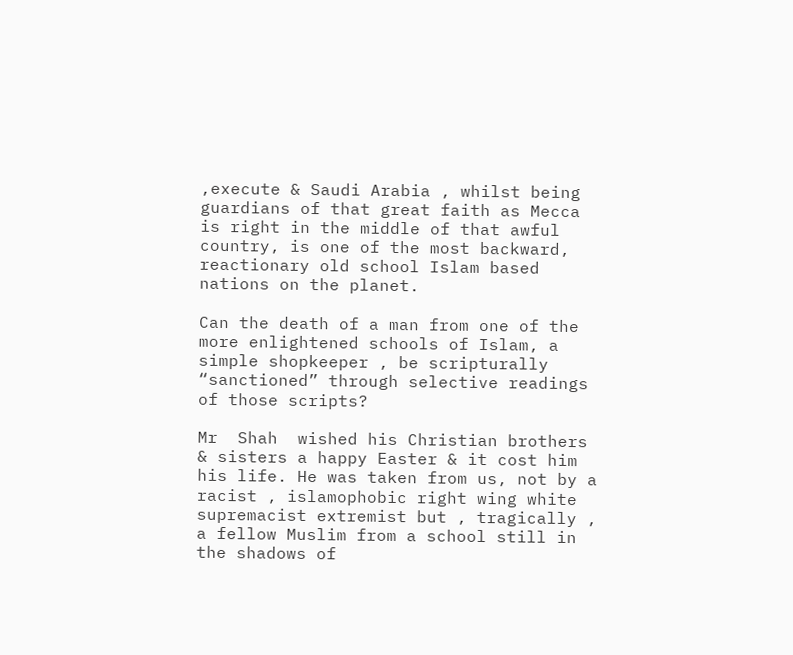,execute & Saudi Arabia , whilst being guardians of that great faith as Mecca is right in the middle of that awful country, is one of the most backward, reactionary old school Islam based nations on the planet.

Can the death of a man from one of the more enlightened schools of Islam, a simple shopkeeper , be scripturally “sanctioned” through selective readings of those scripts?

Mr  Shah  wished his Christian brothers & sisters a happy Easter & it cost him his life. He was taken from us, not by a racist , islamophobic right wing white supremacist extremist but , tragically , a fellow Muslim from a school still in the shadows of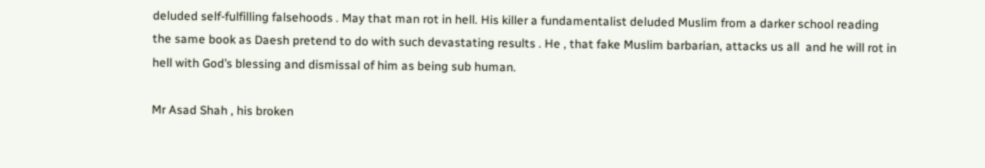deluded self-fulfilling falsehoods . May that man rot in hell. His killer a fundamentalist deluded Muslim from a darker school reading the same book as Daesh pretend to do with such devastating results . He , that fake Muslim barbarian, attacks us all  and he will rot in hell with God’s blessing and dismissal of him as being sub human.

Mr Asad Shah , his broken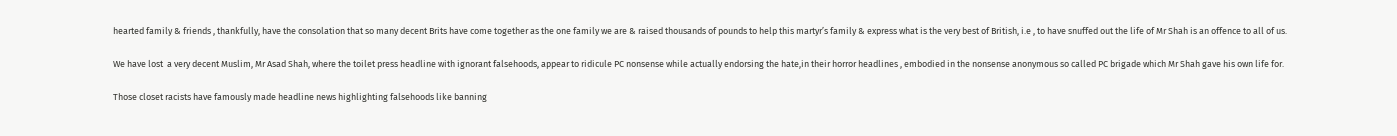hearted family & friends , thankfully, have the consolation that so many decent Brits have come together as the one family we are & raised thousands of pounds to help this martyr’s family & express what is the very best of British, i.e , to have snuffed out the life of Mr Shah is an offence to all of us.

We have lost  a very decent Muslim, Mr Asad Shah, where the toilet press headline with ignorant falsehoods, appear to ridicule PC nonsense while actually endorsing the hate,in their horror headlines , embodied in the nonsense anonymous so called PC brigade which Mr Shah gave his own life for.

Those closet racists have famously made headline news highlighting falsehoods like banning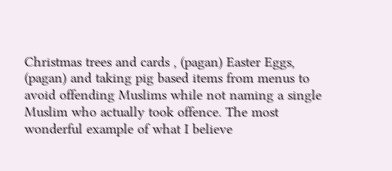Christmas trees and cards , (pagan) Easter Eggs, (pagan) and taking pig based items from menus to avoid offending Muslims while not naming a single Muslim who actually took offence. The most wonderful example of what I believe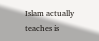Islam actually teaches is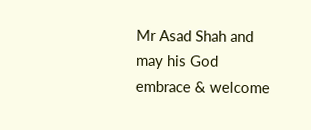Mr Asad Shah and may his God embrace & welcome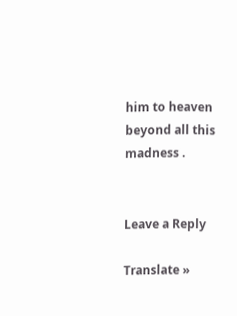him to heaven beyond all this madness .


Leave a Reply

Translate »